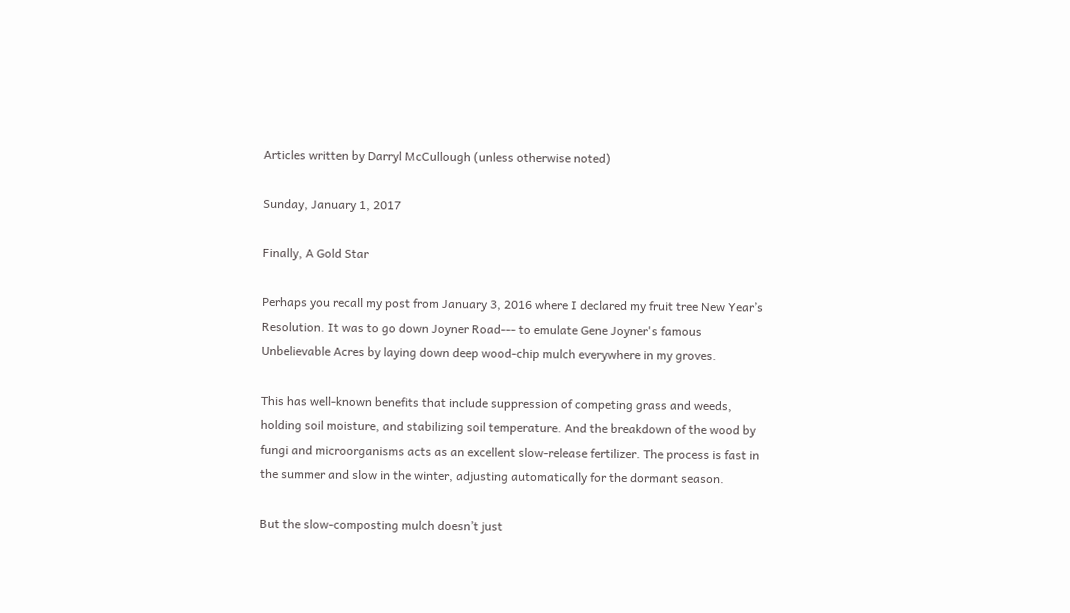Articles written by Darryl McCullough (unless otherwise noted)

Sunday, January 1, 2017

Finally, A Gold Star

Perhaps you recall my post from January 3, 2016 where I declared my fruit tree New Year’s Resolution. It was to go down Joyner Road--- to emulate Gene Joyner's famous Unbelievable Acres by laying down deep wood-chip mulch everywhere in my groves.

This has well-known benefits that include suppression of competing grass and weeds, holding soil moisture, and stabilizing soil temperature. And the breakdown of the wood by fungi and microorganisms acts as an excellent slow-release fertilizer. The process is fast in the summer and slow in the winter, adjusting automatically for the dormant season.

But the slow-composting mulch doesn’t just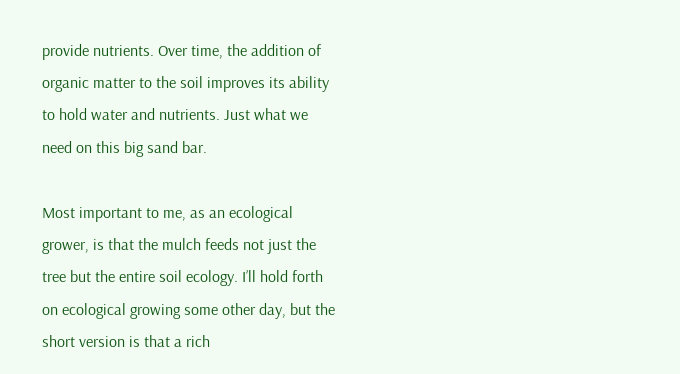provide nutrients. Over time, the addition of organic matter to the soil improves its ability to hold water and nutrients. Just what we need on this big sand bar.

Most important to me, as an ecological grower, is that the mulch feeds not just the tree but the entire soil ecology. I’ll hold forth on ecological growing some other day, but the short version is that a rich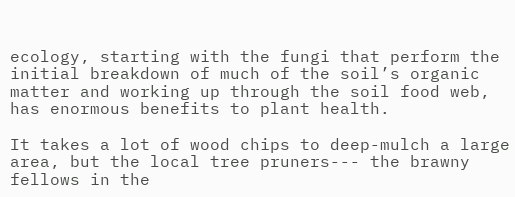ecology, starting with the fungi that perform the initial breakdown of much of the soil’s organic matter and working up through the soil food web, has enormous benefits to plant health.

It takes a lot of wood chips to deep-mulch a large area, but the local tree pruners--- the brawny fellows in the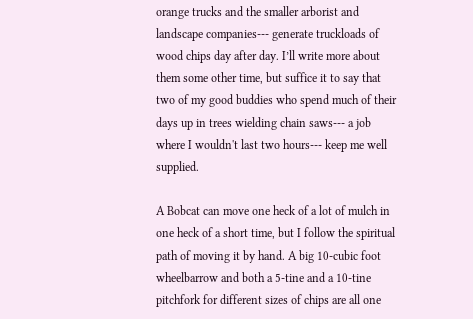orange trucks and the smaller arborist and landscape companies--- generate truckloads of wood chips day after day. I’ll write more about them some other time, but suffice it to say that two of my good buddies who spend much of their days up in trees wielding chain saws--- a job where I wouldn't last two hours--- keep me well supplied.

A Bobcat can move one heck of a lot of mulch in one heck of a short time, but I follow the spiritual path of moving it by hand. A big 10-cubic foot wheelbarrow and both a 5-tine and a 10-tine pitchfork for different sizes of chips are all one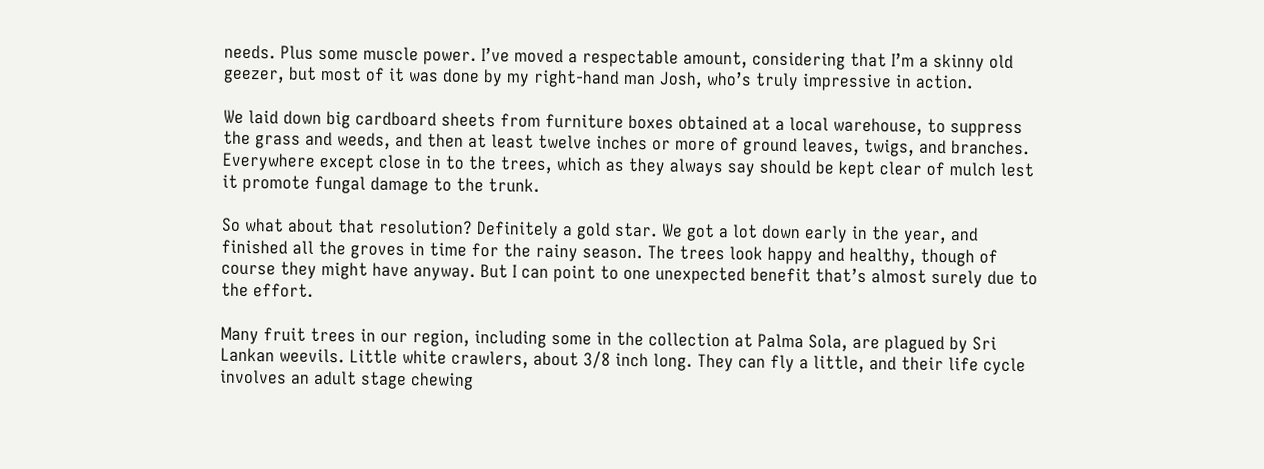needs. Plus some muscle power. I’ve moved a respectable amount, considering that I’m a skinny old geezer, but most of it was done by my right-hand man Josh, who’s truly impressive in action.

We laid down big cardboard sheets from furniture boxes obtained at a local warehouse, to suppress the grass and weeds, and then at least twelve inches or more of ground leaves, twigs, and branches. Everywhere except close in to the trees, which as they always say should be kept clear of mulch lest it promote fungal damage to the trunk.

So what about that resolution? Definitely a gold star. We got a lot down early in the year, and finished all the groves in time for the rainy season. The trees look happy and healthy, though of course they might have anyway. But I can point to one unexpected benefit that’s almost surely due to the effort.

Many fruit trees in our region, including some in the collection at Palma Sola, are plagued by Sri Lankan weevils. Little white crawlers, about 3/8 inch long. They can fly a little, and their life cycle involves an adult stage chewing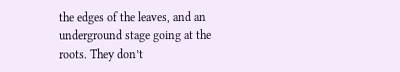the edges of the leaves, and an underground stage going at the roots. They don’t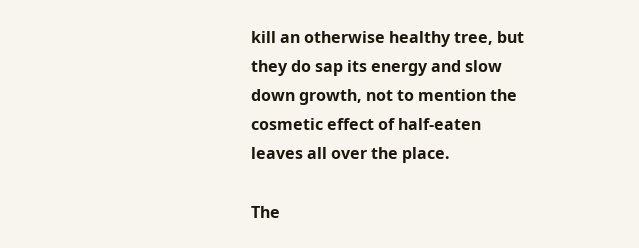kill an otherwise healthy tree, but they do sap its energy and slow down growth, not to mention the cosmetic effect of half-eaten leaves all over the place.

The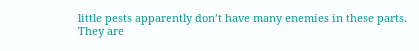little pests apparently don’t have many enemies in these parts. They are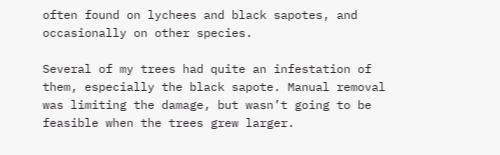often found on lychees and black sapotes, and occasionally on other species.

Several of my trees had quite an infestation of them, especially the black sapote. Manual removal was limiting the damage, but wasn’t going to be feasible when the trees grew larger.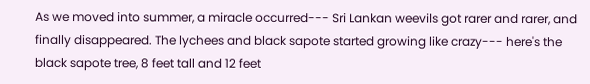As we moved into summer, a miracle occurred--- Sri Lankan weevils got rarer and rarer, and finally disappeared. The lychees and black sapote started growing like crazy--- here's the black sapote tree, 8 feet tall and 12 feet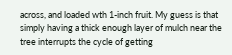across, and loaded wth 1-inch fruit. My guess is that simply having a thick enough layer of mulch near the tree interrupts the cycle of getting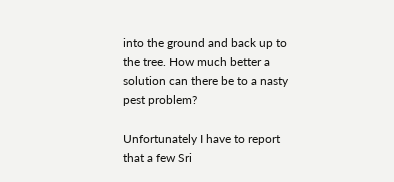into the ground and back up to the tree. How much better a solution can there be to a nasty pest problem?

Unfortunately I have to report that a few Sri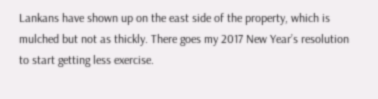Lankans have shown up on the east side of the property, which is mulched but not as thickly. There goes my 2017 New Year’s resolution to start getting less exercise.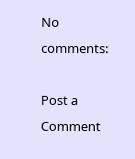No comments:

Post a Comment